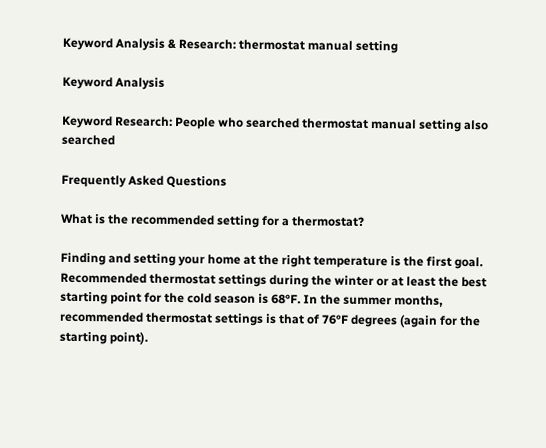Keyword Analysis & Research: thermostat manual setting

Keyword Analysis

Keyword Research: People who searched thermostat manual setting also searched

Frequently Asked Questions

What is the recommended setting for a thermostat?

Finding and setting your home at the right temperature is the first goal. Recommended thermostat settings during the winter or at least the best starting point for the cold season is 68°F. In the summer months, recommended thermostat settings is that of 76°F degrees (again for the starting point).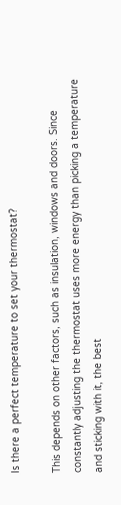Is there a perfect temperature to set your thermostat?

This depends on other factors, such as insulation, windows and doors. Since constantly adjusting the thermostat uses more energy than picking a temperature and sticking with it, the best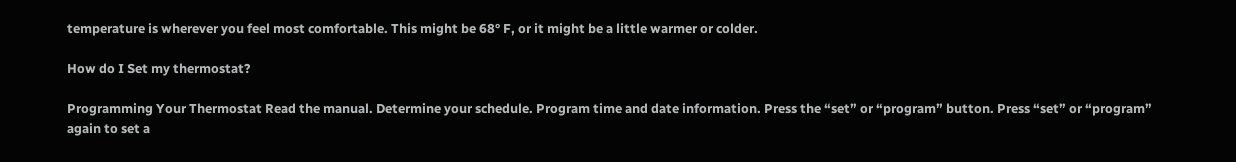temperature is wherever you feel most comfortable. This might be 68° F, or it might be a little warmer or colder.

How do I Set my thermostat?

Programming Your Thermostat Read the manual. Determine your schedule. Program time and date information. Press the “set” or “program” button. Press “set” or “program” again to set a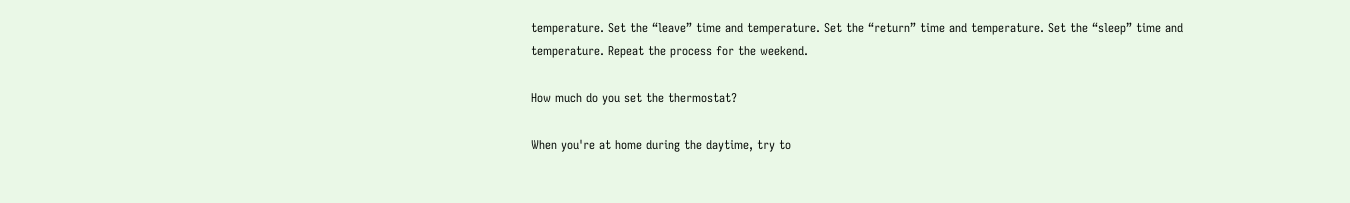temperature. Set the “leave” time and temperature. Set the “return” time and temperature. Set the “sleep” time and temperature. Repeat the process for the weekend.

How much do you set the thermostat?

When you're at home during the daytime, try to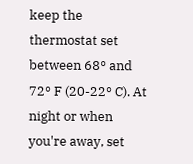keep the thermostat set between 68° and 72° F (20-22° C). At night or when you're away, set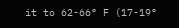it to 62-66° F (17-19°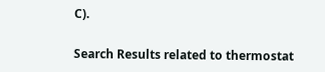C).

Search Results related to thermostat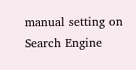manual setting on Search Engine